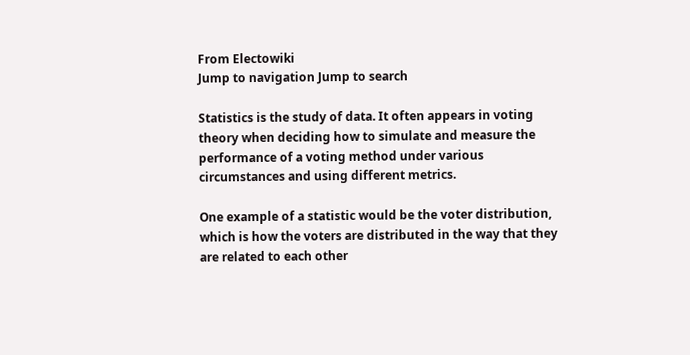From Electowiki
Jump to navigation Jump to search

Statistics is the study of data. It often appears in voting theory when deciding how to simulate and measure the performance of a voting method under various circumstances and using different metrics.

One example of a statistic would be the voter distribution, which is how the voters are distributed in the way that they are related to each other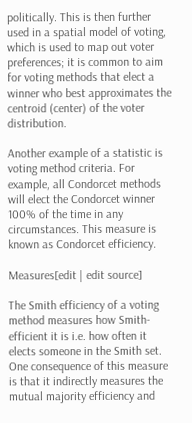politically. This is then further used in a spatial model of voting, which is used to map out voter preferences; it is common to aim for voting methods that elect a winner who best approximates the centroid (center) of the voter distribution.

Another example of a statistic is voting method criteria. For example, all Condorcet methods will elect the Condorcet winner 100% of the time in any circumstances. This measure is known as Condorcet efficiency.

Measures[edit | edit source]

The Smith efficiency of a voting method measures how Smith-efficient it is i.e. how often it elects someone in the Smith set. One consequence of this measure is that it indirectly measures the mutual majority efficiency and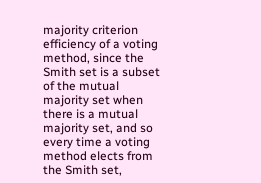majority criterion efficiency of a voting method, since the Smith set is a subset of the mutual majority set when there is a mutual majority set, and so every time a voting method elects from the Smith set,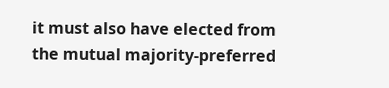it must also have elected from the mutual majority-preferred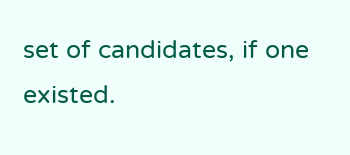set of candidates, if one existed.